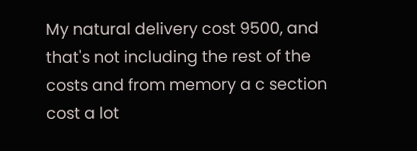My natural delivery cost 9500, and that's not including the rest of the costs and from memory a c section cost a lot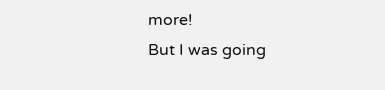more!
But I was going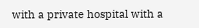with a private hospital with a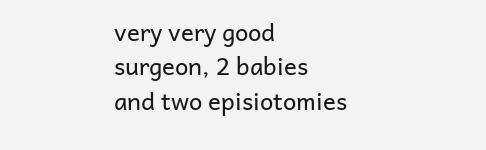very very good surgeon, 2 babies and two episiotomies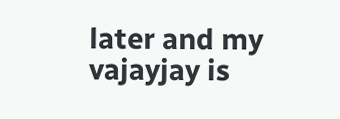later and my vajayjay is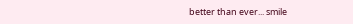better than ever... smile